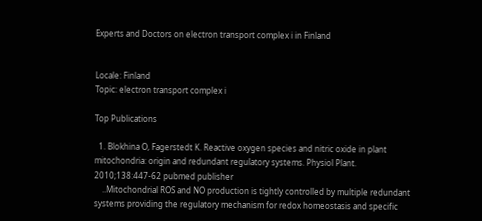Experts and Doctors on electron transport complex i in Finland


Locale: Finland
Topic: electron transport complex i

Top Publications

  1. Blokhina O, Fagerstedt K. Reactive oxygen species and nitric oxide in plant mitochondria: origin and redundant regulatory systems. Physiol Plant. 2010;138:447-62 pubmed publisher
    ..Mitochondrial ROS and NO production is tightly controlled by multiple redundant systems providing the regulatory mechanism for redox homeostasis and specific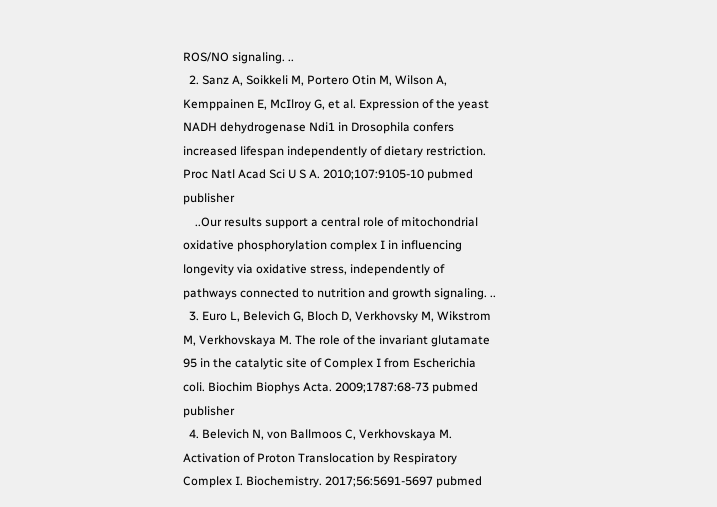ROS/NO signaling. ..
  2. Sanz A, Soikkeli M, Portero Otin M, Wilson A, Kemppainen E, McIlroy G, et al. Expression of the yeast NADH dehydrogenase Ndi1 in Drosophila confers increased lifespan independently of dietary restriction. Proc Natl Acad Sci U S A. 2010;107:9105-10 pubmed publisher
    ..Our results support a central role of mitochondrial oxidative phosphorylation complex I in influencing longevity via oxidative stress, independently of pathways connected to nutrition and growth signaling. ..
  3. Euro L, Belevich G, Bloch D, Verkhovsky M, Wikstrom M, Verkhovskaya M. The role of the invariant glutamate 95 in the catalytic site of Complex I from Escherichia coli. Biochim Biophys Acta. 2009;1787:68-73 pubmed publisher
  4. Belevich N, von Ballmoos C, Verkhovskaya M. Activation of Proton Translocation by Respiratory Complex I. Biochemistry. 2017;56:5691-5697 pubmed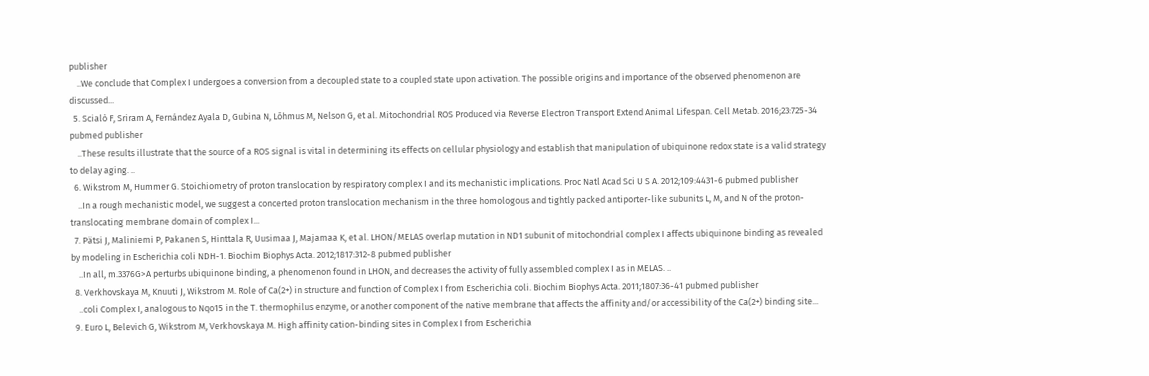publisher
    ..We conclude that Complex I undergoes a conversion from a decoupled state to a coupled state upon activation. The possible origins and importance of the observed phenomenon are discussed...
  5. Scialò F, Sriram A, Fernández Ayala D, Gubina N, Lõhmus M, Nelson G, et al. Mitochondrial ROS Produced via Reverse Electron Transport Extend Animal Lifespan. Cell Metab. 2016;23:725-34 pubmed publisher
    ..These results illustrate that the source of a ROS signal is vital in determining its effects on cellular physiology and establish that manipulation of ubiquinone redox state is a valid strategy to delay aging. ..
  6. Wikstrom M, Hummer G. Stoichiometry of proton translocation by respiratory complex I and its mechanistic implications. Proc Natl Acad Sci U S A. 2012;109:4431-6 pubmed publisher
    ..In a rough mechanistic model, we suggest a concerted proton translocation mechanism in the three homologous and tightly packed antiporter-like subunits L, M, and N of the proton-translocating membrane domain of complex I...
  7. Pätsi J, Maliniemi P, Pakanen S, Hinttala R, Uusimaa J, Majamaa K, et al. LHON/MELAS overlap mutation in ND1 subunit of mitochondrial complex I affects ubiquinone binding as revealed by modeling in Escherichia coli NDH-1. Biochim Biophys Acta. 2012;1817:312-8 pubmed publisher
    ..In all, m.3376G>A perturbs ubiquinone binding, a phenomenon found in LHON, and decreases the activity of fully assembled complex I as in MELAS. ..
  8. Verkhovskaya M, Knuuti J, Wikstrom M. Role of Ca(2+) in structure and function of Complex I from Escherichia coli. Biochim Biophys Acta. 2011;1807:36-41 pubmed publisher
    ..coli Complex I, analogous to Nqo15 in the T. thermophilus enzyme, or another component of the native membrane that affects the affinity and/or accessibility of the Ca(2+) binding site...
  9. Euro L, Belevich G, Wikstrom M, Verkhovskaya M. High affinity cation-binding sites in Complex I from Escherichia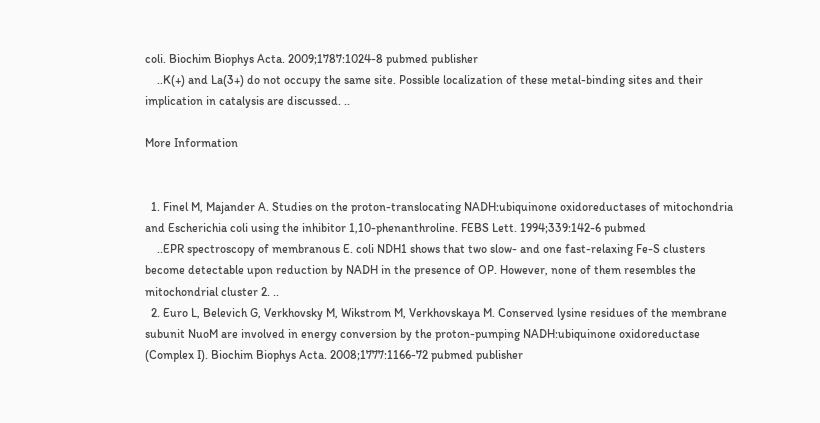coli. Biochim Biophys Acta. 2009;1787:1024-8 pubmed publisher
    ..K(+) and La(3+) do not occupy the same site. Possible localization of these metal-binding sites and their implication in catalysis are discussed. ..

More Information


  1. Finel M, Majander A. Studies on the proton-translocating NADH:ubiquinone oxidoreductases of mitochondria and Escherichia coli using the inhibitor 1,10-phenanthroline. FEBS Lett. 1994;339:142-6 pubmed
    ..EPR spectroscopy of membranous E. coli NDH1 shows that two slow- and one fast-relaxing Fe-S clusters become detectable upon reduction by NADH in the presence of OP. However, none of them resembles the mitochondrial cluster 2. ..
  2. Euro L, Belevich G, Verkhovsky M, Wikstrom M, Verkhovskaya M. Conserved lysine residues of the membrane subunit NuoM are involved in energy conversion by the proton-pumping NADH:ubiquinone oxidoreductase (Complex I). Biochim Biophys Acta. 2008;1777:1166-72 pubmed publisher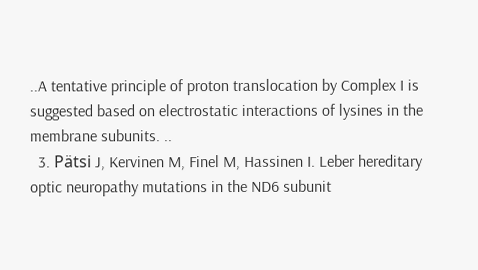..A tentative principle of proton translocation by Complex I is suggested based on electrostatic interactions of lysines in the membrane subunits. ..
  3. Pätsi J, Kervinen M, Finel M, Hassinen I. Leber hereditary optic neuropathy mutations in the ND6 subunit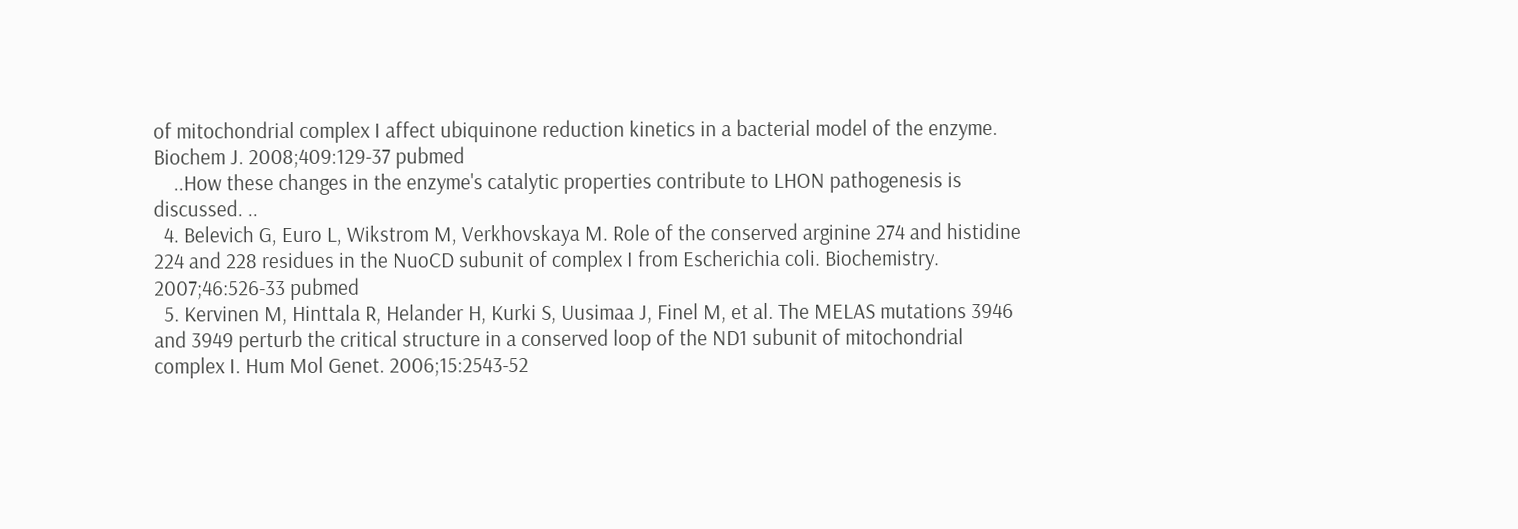of mitochondrial complex I affect ubiquinone reduction kinetics in a bacterial model of the enzyme. Biochem J. 2008;409:129-37 pubmed
    ..How these changes in the enzyme's catalytic properties contribute to LHON pathogenesis is discussed. ..
  4. Belevich G, Euro L, Wikstrom M, Verkhovskaya M. Role of the conserved arginine 274 and histidine 224 and 228 residues in the NuoCD subunit of complex I from Escherichia coli. Biochemistry. 2007;46:526-33 pubmed
  5. Kervinen M, Hinttala R, Helander H, Kurki S, Uusimaa J, Finel M, et al. The MELAS mutations 3946 and 3949 perturb the critical structure in a conserved loop of the ND1 subunit of mitochondrial complex I. Hum Mol Genet. 2006;15:2543-52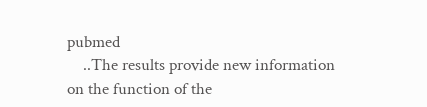pubmed
    ..The results provide new information on the function of the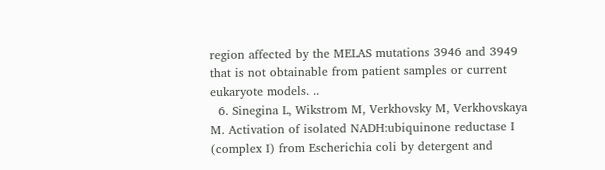region affected by the MELAS mutations 3946 and 3949 that is not obtainable from patient samples or current eukaryote models. ..
  6. Sinegina L, Wikstrom M, Verkhovsky M, Verkhovskaya M. Activation of isolated NADH:ubiquinone reductase I (complex I) from Escherichia coli by detergent and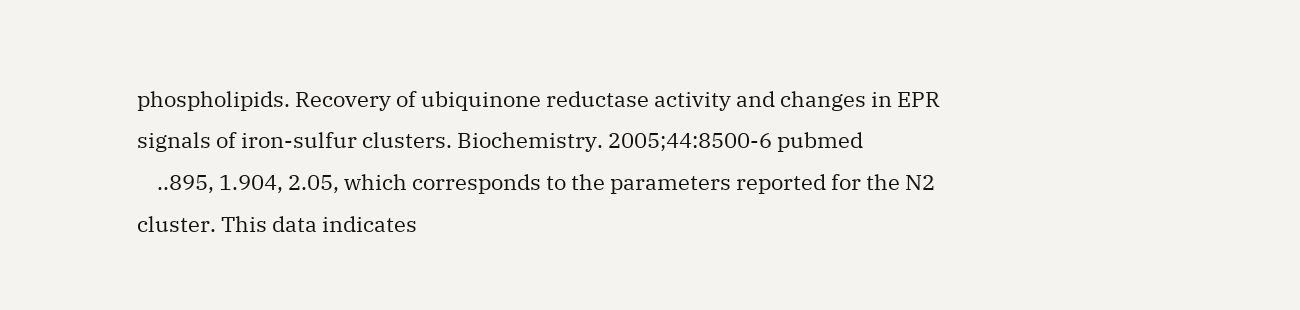phospholipids. Recovery of ubiquinone reductase activity and changes in EPR signals of iron-sulfur clusters. Biochemistry. 2005;44:8500-6 pubmed
    ..895, 1.904, 2.05, which corresponds to the parameters reported for the N2 cluster. This data indicates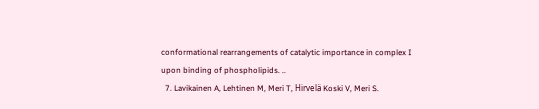conformational rearrangements of catalytic importance in complex I upon binding of phospholipids. ..
  7. Lavikainen A, Lehtinen M, Meri T, Hirvelä Koski V, Meri S.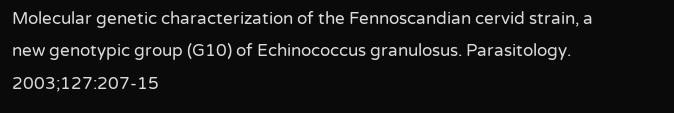Molecular genetic characterization of the Fennoscandian cervid strain, a new genotypic group (G10) of Echinococcus granulosus. Parasitology. 2003;127:207-15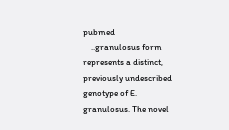pubmed
    ..granulosus form represents a distinct, previously undescribed genotype of E. granulosus. The novel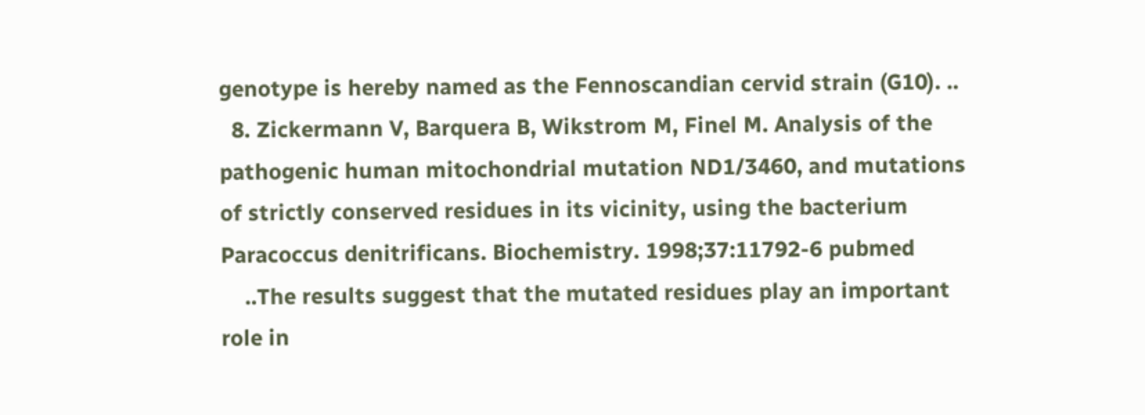genotype is hereby named as the Fennoscandian cervid strain (G10). ..
  8. Zickermann V, Barquera B, Wikstrom M, Finel M. Analysis of the pathogenic human mitochondrial mutation ND1/3460, and mutations of strictly conserved residues in its vicinity, using the bacterium Paracoccus denitrificans. Biochemistry. 1998;37:11792-6 pubmed
    ..The results suggest that the mutated residues play an important role in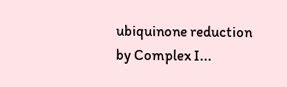ubiquinone reduction by Complex I...